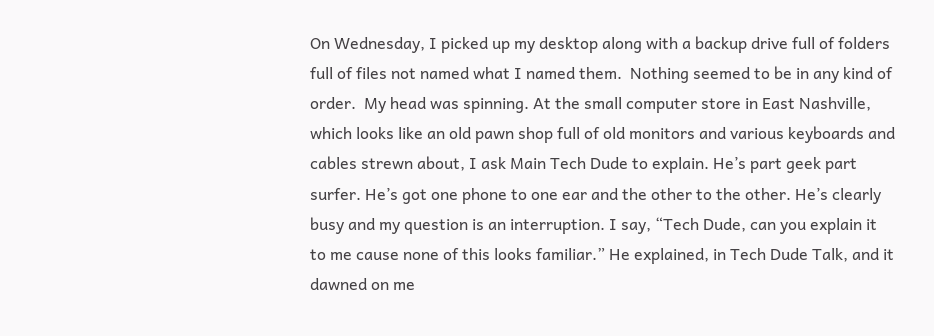On Wednesday, I picked up my desktop along with a backup drive full of folders full of files not named what I named them.  Nothing seemed to be in any kind of order.  My head was spinning. At the small computer store in East Nashville, which looks like an old pawn shop full of old monitors and various keyboards and cables strewn about, I ask Main Tech Dude to explain. He’s part geek part surfer. He’s got one phone to one ear and the other to the other. He’s clearly busy and my question is an interruption. I say, “Tech Dude, can you explain it to me cause none of this looks familiar.” He explained, in Tech Dude Talk, and it dawned on me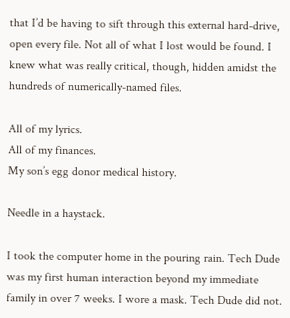that I’d be having to sift through this external hard-drive, open every file. Not all of what I lost would be found. I knew what was really critical, though, hidden amidst the hundreds of numerically-named files.

All of my lyrics.
All of my finances.
My son’s egg donor medical history.

Needle in a haystack.

I took the computer home in the pouring rain. Tech Dude was my first human interaction beyond my immediate family in over 7 weeks. I wore a mask. Tech Dude did not.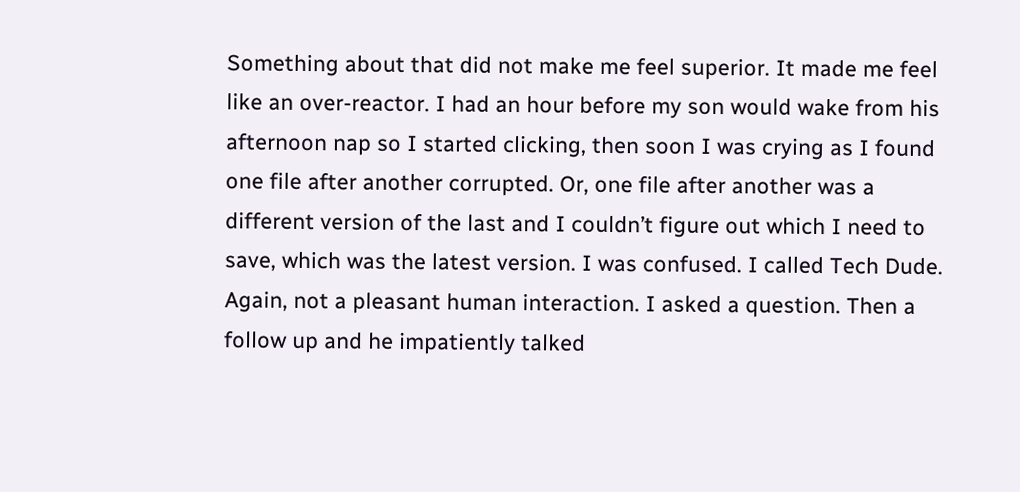Something about that did not make me feel superior. It made me feel like an over-reactor. I had an hour before my son would wake from his afternoon nap so I started clicking, then soon I was crying as I found one file after another corrupted. Or, one file after another was a different version of the last and I couldn’t figure out which I need to save, which was the latest version. I was confused. I called Tech Dude. Again, not a pleasant human interaction. I asked a question. Then a follow up and he impatiently talked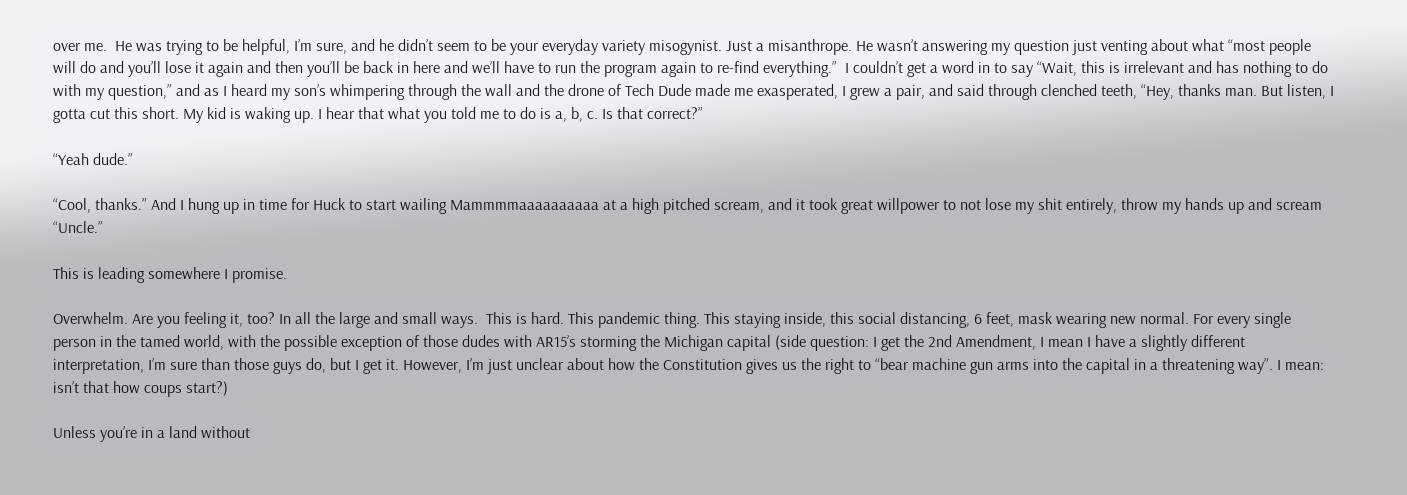over me.  He was trying to be helpful, I’m sure, and he didn’t seem to be your everyday variety misogynist. Just a misanthrope. He wasn’t answering my question just venting about what “most people will do and you’ll lose it again and then you’ll be back in here and we’ll have to run the program again to re-find everything.”  I couldn’t get a word in to say “Wait, this is irrelevant and has nothing to do with my question,” and as I heard my son’s whimpering through the wall and the drone of Tech Dude made me exasperated, I grew a pair, and said through clenched teeth, “Hey, thanks man. But listen, I gotta cut this short. My kid is waking up. I hear that what you told me to do is a, b, c. Is that correct?”

“Yeah dude.”

“Cool, thanks.” And I hung up in time for Huck to start wailing Mammmmaaaaaaaaaa at a high pitched scream, and it took great willpower to not lose my shit entirely, throw my hands up and scream “Uncle.”

This is leading somewhere I promise.

Overwhelm. Are you feeling it, too? In all the large and small ways.  This is hard. This pandemic thing. This staying inside, this social distancing, 6 feet, mask wearing new normal. For every single person in the tamed world, with the possible exception of those dudes with AR15’s storming the Michigan capital (side question: I get the 2nd Amendment, I mean I have a slightly different interpretation, I’m sure than those guys do, but I get it. However, I’m just unclear about how the Constitution gives us the right to “bear machine gun arms into the capital in a threatening way”. I mean: isn’t that how coups start?)

Unless you’re in a land without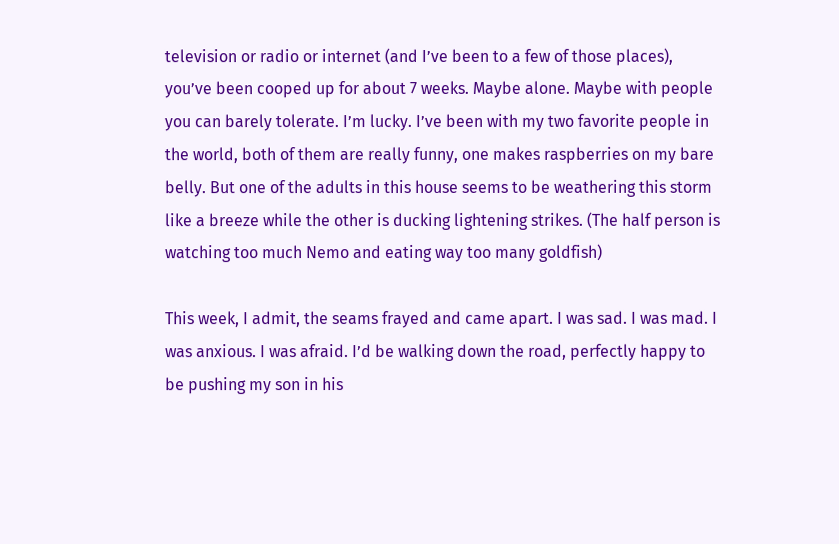television or radio or internet (and I’ve been to a few of those places), you’ve been cooped up for about 7 weeks. Maybe alone. Maybe with people you can barely tolerate. I’m lucky. I’ve been with my two favorite people in the world, both of them are really funny, one makes raspberries on my bare belly. But one of the adults in this house seems to be weathering this storm like a breeze while the other is ducking lightening strikes. (The half person is watching too much Nemo and eating way too many goldfish)

This week, I admit, the seams frayed and came apart. I was sad. I was mad. I was anxious. I was afraid. I’d be walking down the road, perfectly happy to be pushing my son in his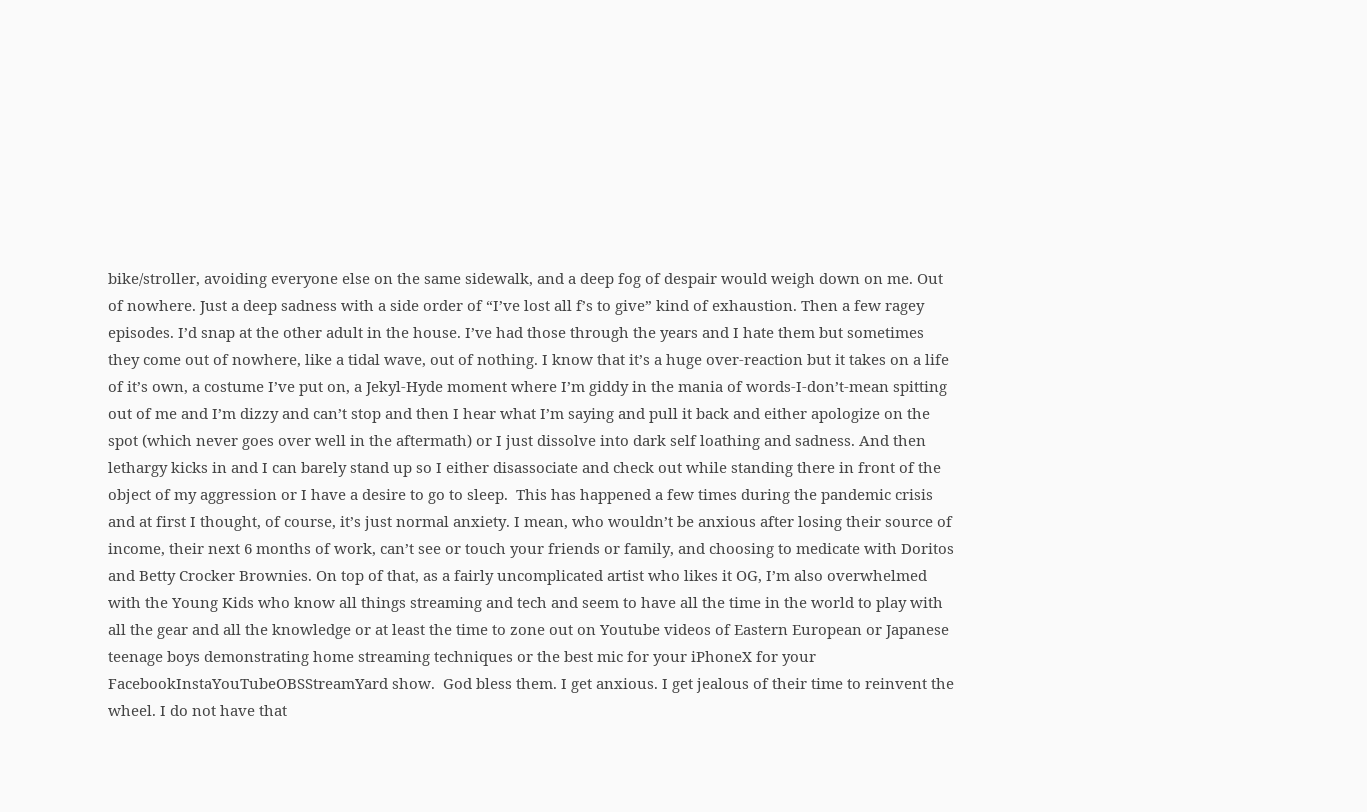bike/stroller, avoiding everyone else on the same sidewalk, and a deep fog of despair would weigh down on me. Out of nowhere. Just a deep sadness with a side order of “I’ve lost all f’s to give” kind of exhaustion. Then a few ragey episodes. I’d snap at the other adult in the house. I’ve had those through the years and I hate them but sometimes they come out of nowhere, like a tidal wave, out of nothing. I know that it’s a huge over-reaction but it takes on a life of it’s own, a costume I’ve put on, a Jekyl-Hyde moment where I’m giddy in the mania of words-I-don’t-mean spitting out of me and I’m dizzy and can’t stop and then I hear what I’m saying and pull it back and either apologize on the spot (which never goes over well in the aftermath) or I just dissolve into dark self loathing and sadness. And then lethargy kicks in and I can barely stand up so I either disassociate and check out while standing there in front of the object of my aggression or I have a desire to go to sleep.  This has happened a few times during the pandemic crisis and at first I thought, of course, it’s just normal anxiety. I mean, who wouldn’t be anxious after losing their source of income, their next 6 months of work, can’t see or touch your friends or family, and choosing to medicate with Doritos and Betty Crocker Brownies. On top of that, as a fairly uncomplicated artist who likes it OG, I’m also overwhelmed with the Young Kids who know all things streaming and tech and seem to have all the time in the world to play with all the gear and all the knowledge or at least the time to zone out on Youtube videos of Eastern European or Japanese teenage boys demonstrating home streaming techniques or the best mic for your iPhoneX for your FacebookInstaYouTubeOBSStreamYard show.  God bless them. I get anxious. I get jealous of their time to reinvent the wheel. I do not have that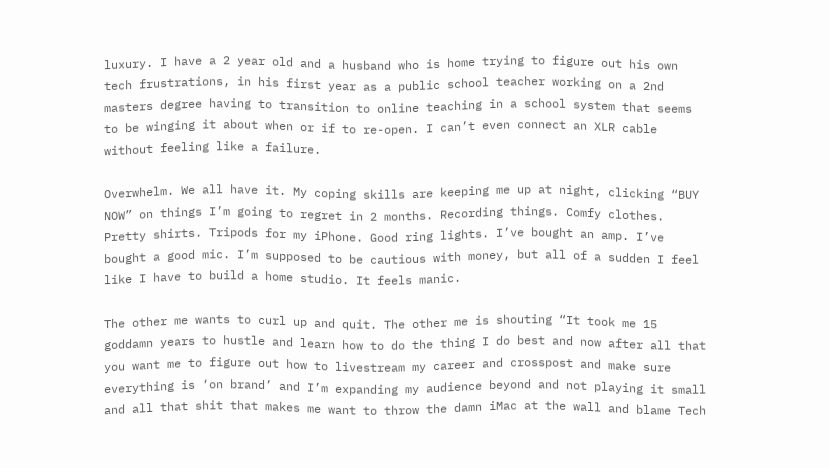luxury. I have a 2 year old and a husband who is home trying to figure out his own tech frustrations, in his first year as a public school teacher working on a 2nd masters degree having to transition to online teaching in a school system that seems to be winging it about when or if to re-open. I can’t even connect an XLR cable without feeling like a failure.

Overwhelm. We all have it. My coping skills are keeping me up at night, clicking “BUY NOW” on things I’m going to regret in 2 months. Recording things. Comfy clothes. Pretty shirts. Tripods for my iPhone. Good ring lights. I’ve bought an amp. I’ve bought a good mic. I’m supposed to be cautious with money, but all of a sudden I feel like I have to build a home studio. It feels manic.

The other me wants to curl up and quit. The other me is shouting “It took me 15 goddamn years to hustle and learn how to do the thing I do best and now after all that you want me to figure out how to livestream my career and crosspost and make sure everything is ‘on brand’ and I’m expanding my audience beyond and not playing it small and all that shit that makes me want to throw the damn iMac at the wall and blame Tech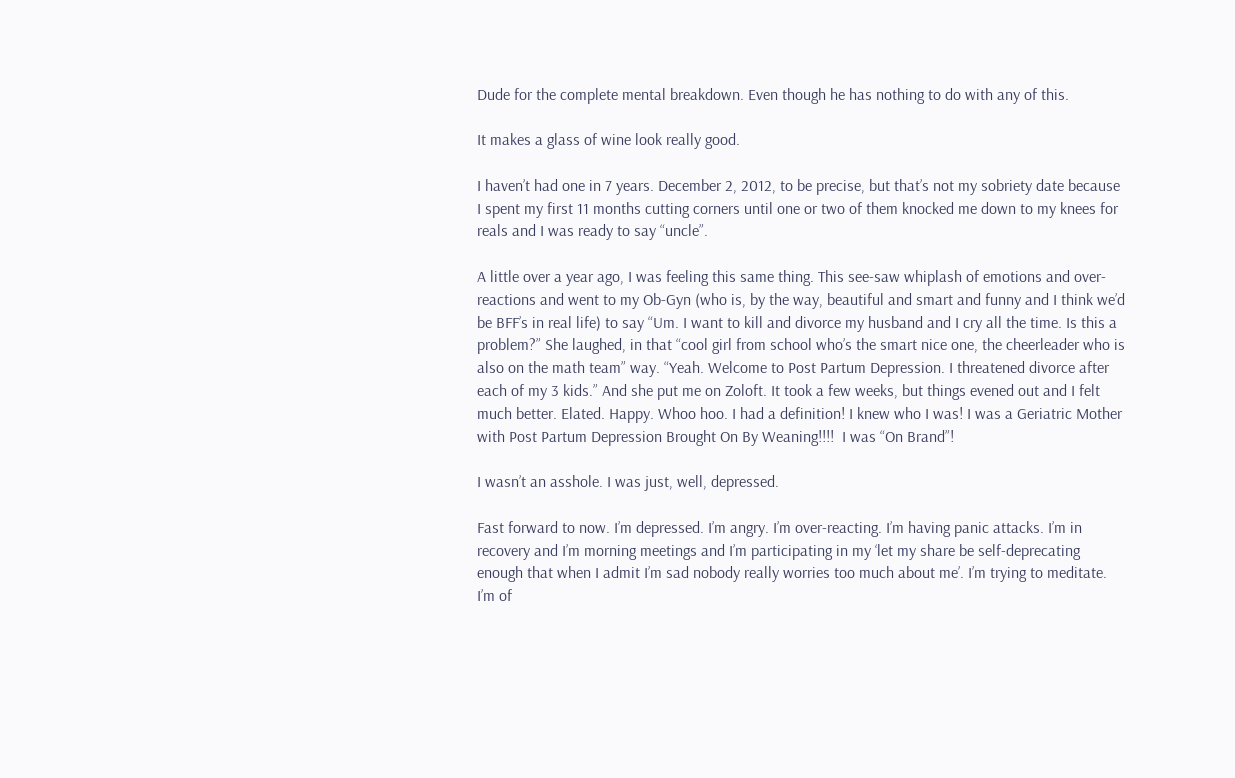Dude for the complete mental breakdown. Even though he has nothing to do with any of this.

It makes a glass of wine look really good.

I haven’t had one in 7 years. December 2, 2012, to be precise, but that’s not my sobriety date because I spent my first 11 months cutting corners until one or two of them knocked me down to my knees for reals and I was ready to say “uncle”.

A little over a year ago, I was feeling this same thing. This see-saw whiplash of emotions and over-reactions and went to my Ob-Gyn (who is, by the way, beautiful and smart and funny and I think we’d be BFF’s in real life) to say “Um. I want to kill and divorce my husband and I cry all the time. Is this a problem?” She laughed, in that “cool girl from school who’s the smart nice one, the cheerleader who is also on the math team” way. “Yeah. Welcome to Post Partum Depression. I threatened divorce after each of my 3 kids.” And she put me on Zoloft. It took a few weeks, but things evened out and I felt much better. Elated. Happy. Whoo hoo. I had a definition! I knew who I was! I was a Geriatric Mother with Post Partum Depression Brought On By Weaning!!!!  I was “On Brand”!

I wasn’t an asshole. I was just, well, depressed.

Fast forward to now. I’m depressed. I’m angry. I’m over-reacting. I’m having panic attacks. I’m in recovery and I’m morning meetings and I’m participating in my ‘let my share be self-deprecating enough that when I admit I’m sad nobody really worries too much about me’. I’m trying to meditate. I’m of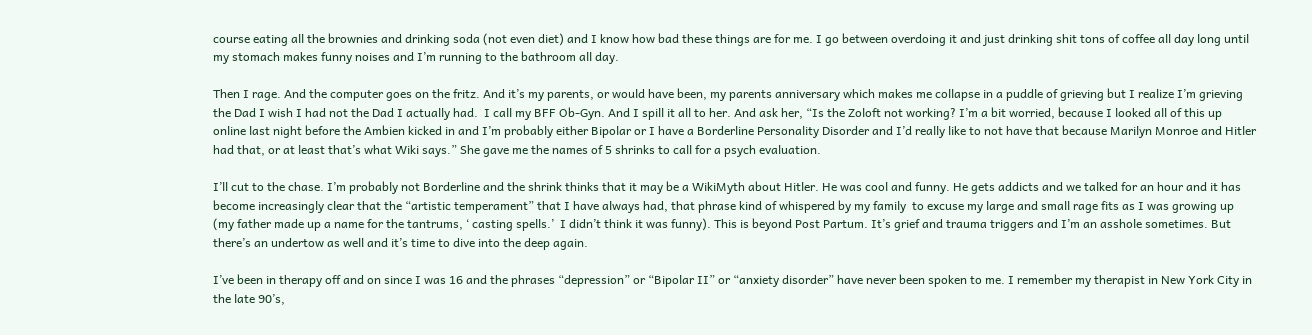course eating all the brownies and drinking soda (not even diet) and I know how bad these things are for me. I go between overdoing it and just drinking shit tons of coffee all day long until my stomach makes funny noises and I’m running to the bathroom all day.

Then I rage. And the computer goes on the fritz. And it’s my parents, or would have been, my parents anniversary which makes me collapse in a puddle of grieving but I realize I’m grieving the Dad I wish I had not the Dad I actually had.  I call my BFF Ob-Gyn. And I spill it all to her. And ask her, “Is the Zoloft not working? I’m a bit worried, because I looked all of this up online last night before the Ambien kicked in and I’m probably either Bipolar or I have a Borderline Personality Disorder and I’d really like to not have that because Marilyn Monroe and Hitler had that, or at least that’s what Wiki says.” She gave me the names of 5 shrinks to call for a psych evaluation.

I’ll cut to the chase. I’m probably not Borderline and the shrink thinks that it may be a WikiMyth about Hitler. He was cool and funny. He gets addicts and we talked for an hour and it has become increasingly clear that the “artistic temperament” that I have always had, that phrase kind of whispered by my family  to excuse my large and small rage fits as I was growing up (my father made up a name for the tantrums, ‘ casting spells.’  I didn’t think it was funny). This is beyond Post Partum. It’s grief and trauma triggers and I’m an asshole sometimes. But there’s an undertow as well and it’s time to dive into the deep again.

I’ve been in therapy off and on since I was 16 and the phrases “depression” or “Bipolar II” or “anxiety disorder” have never been spoken to me. I remember my therapist in New York City in the late 90’s,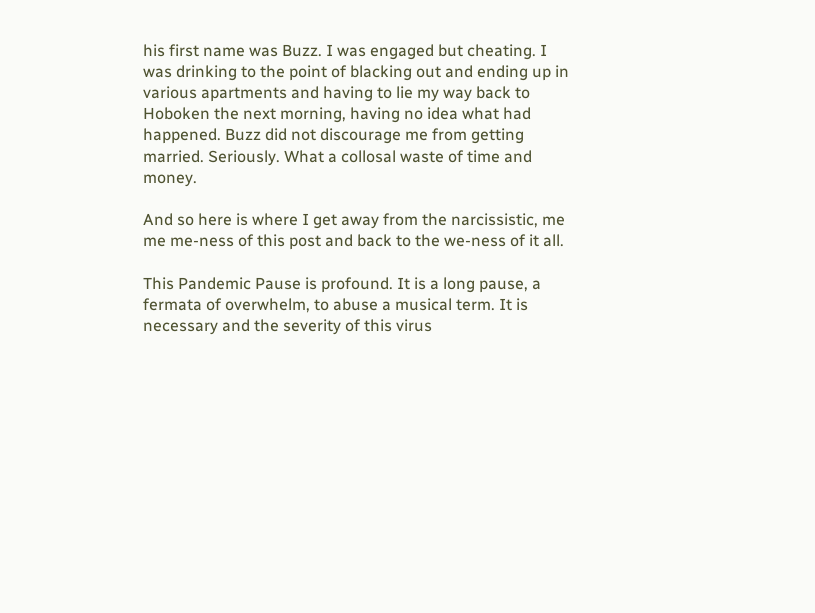his first name was Buzz. I was engaged but cheating. I was drinking to the point of blacking out and ending up in various apartments and having to lie my way back to Hoboken the next morning, having no idea what had happened. Buzz did not discourage me from getting married. Seriously. What a collosal waste of time and money.

And so here is where I get away from the narcissistic, me me me-ness of this post and back to the we-ness of it all.

This Pandemic Pause is profound. It is a long pause, a fermata of overwhelm, to abuse a musical term. It is necessary and the severity of this virus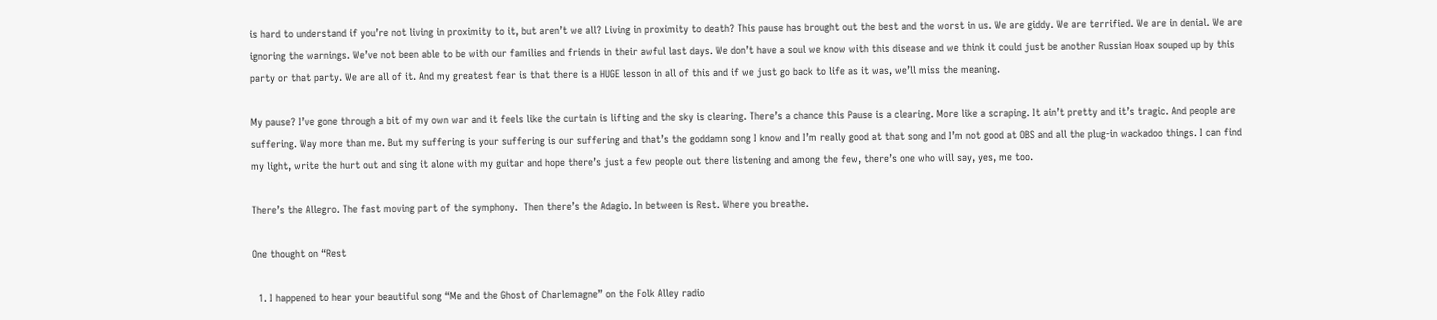is hard to understand if you’re not living in proximity to it, but aren’t we all? Living in proximity to death? This pause has brought out the best and the worst in us. We are giddy. We are terrified. We are in denial. We are ignoring the warnings. We’ve not been able to be with our families and friends in their awful last days. We don’t have a soul we know with this disease and we think it could just be another Russian Hoax souped up by this party or that party. We are all of it. And my greatest fear is that there is a HUGE lesson in all of this and if we just go back to life as it was, we’ll miss the meaning.

My pause? I’ve gone through a bit of my own war and it feels like the curtain is lifting and the sky is clearing. There’s a chance this Pause is a clearing. More like a scraping. It ain’t pretty and it’s tragic. And people are suffering. Way more than me. But my suffering is your suffering is our suffering and that’s the goddamn song I know and I’m really good at that song and I’m not good at OBS and all the plug-in wackadoo things. I can find my light, write the hurt out and sing it alone with my guitar and hope there’s just a few people out there listening and among the few, there’s one who will say, yes, me too.

There’s the Allegro. The fast moving part of the symphony.  Then there’s the Adagio. In between is Rest. Where you breathe.

One thought on “Rest

  1. I happened to hear your beautiful song “Me and the Ghost of Charlemagne” on the Folk Alley radio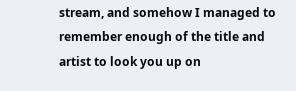stream, and somehow I managed to remember enough of the title and artist to look you up on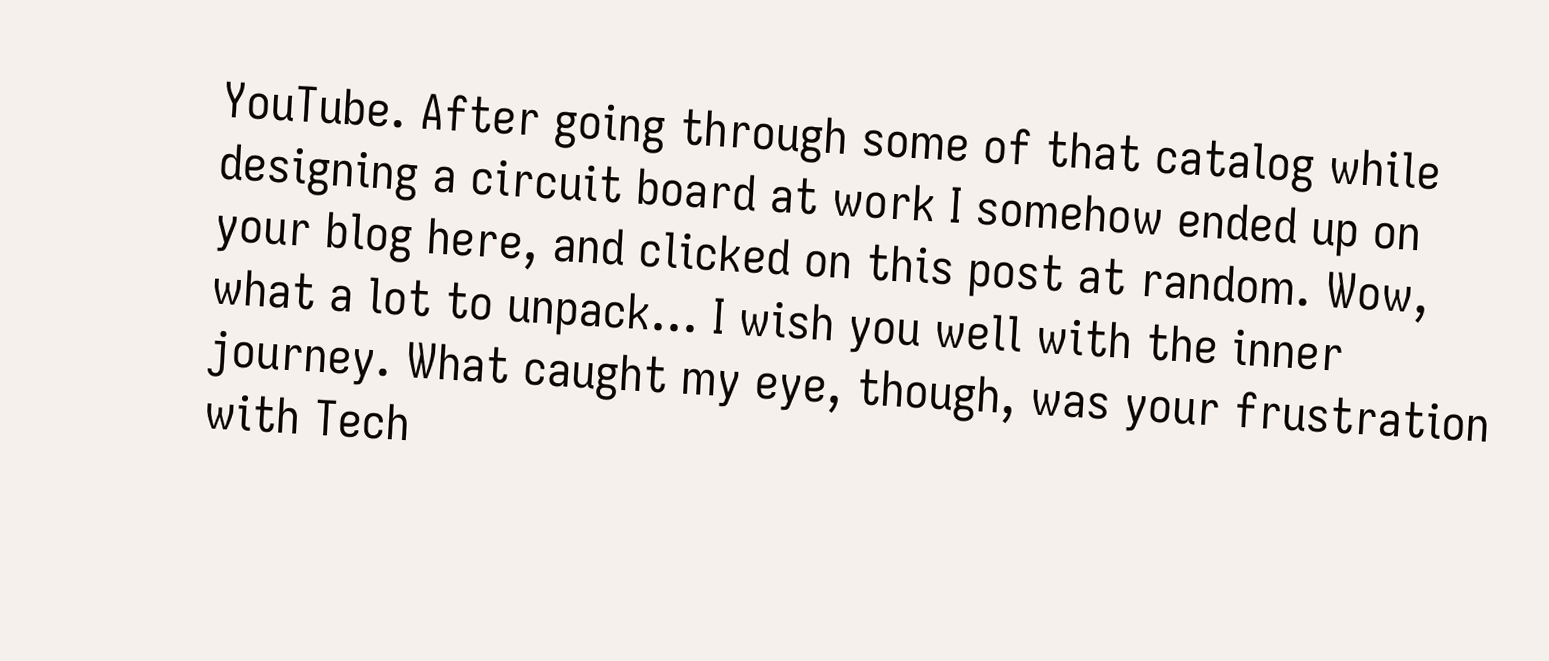YouTube. After going through some of that catalog while designing a circuit board at work I somehow ended up on your blog here, and clicked on this post at random. Wow, what a lot to unpack… I wish you well with the inner journey. What caught my eye, though, was your frustration with Tech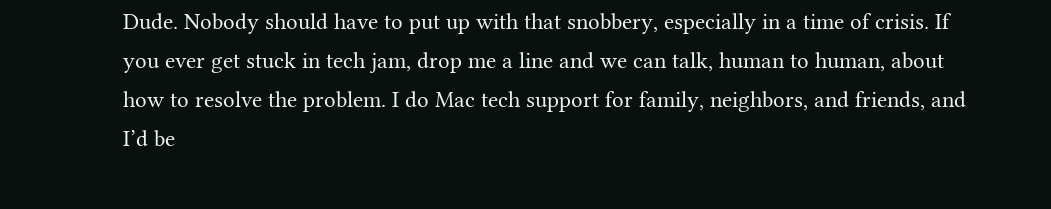Dude. Nobody should have to put up with that snobbery, especially in a time of crisis. If you ever get stuck in tech jam, drop me a line and we can talk, human to human, about how to resolve the problem. I do Mac tech support for family, neighbors, and friends, and I’d be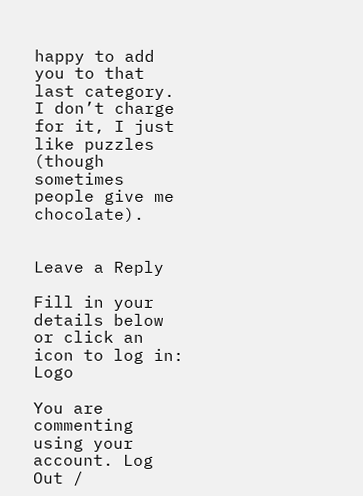happy to add you to that last category. I don’t charge for it, I just like puzzles (though sometimes people give me chocolate).


Leave a Reply

Fill in your details below or click an icon to log in: Logo

You are commenting using your account. Log Out /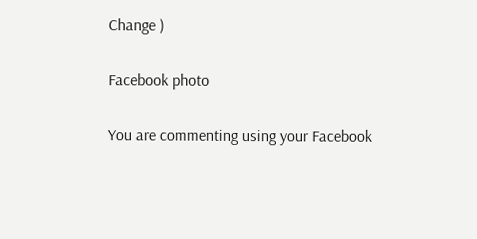Change )

Facebook photo

You are commenting using your Facebook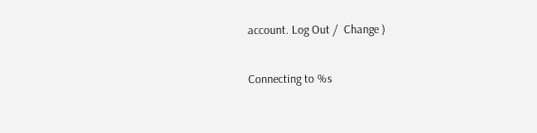account. Log Out /  Change )

Connecting to %s